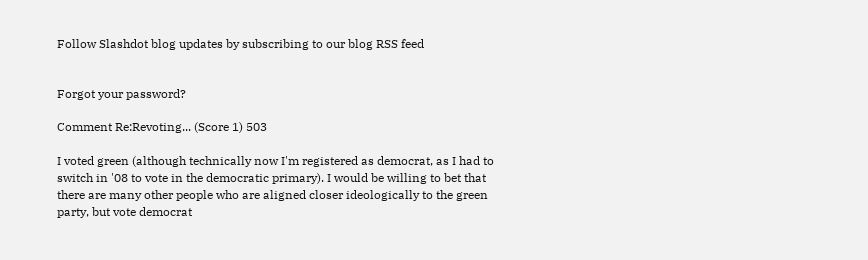Follow Slashdot blog updates by subscribing to our blog RSS feed


Forgot your password?

Comment Re:Revoting... (Score 1) 503

I voted green (although technically now I'm registered as democrat, as I had to switch in '08 to vote in the democratic primary). I would be willing to bet that there are many other people who are aligned closer ideologically to the green party, but vote democrat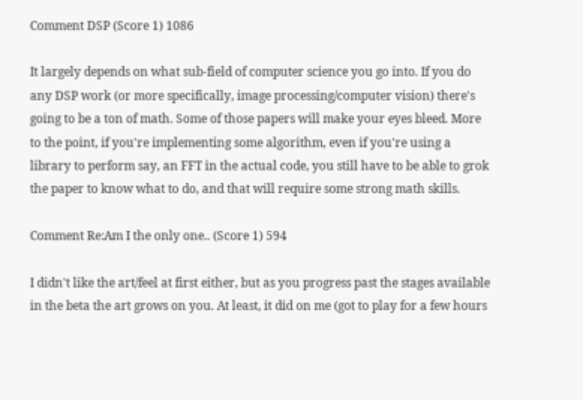Comment DSP (Score 1) 1086

It largely depends on what sub-field of computer science you go into. If you do any DSP work (or more specifically, image processing/computer vision) there's going to be a ton of math. Some of those papers will make your eyes bleed. More to the point, if you're implementing some algorithm, even if you're using a library to perform say, an FFT in the actual code, you still have to be able to grok the paper to know what to do, and that will require some strong math skills.

Comment Re:Am I the only one.. (Score 1) 594

I didn't like the art/feel at first either, but as you progress past the stages available in the beta the art grows on you. At least, it did on me (got to play for a few hours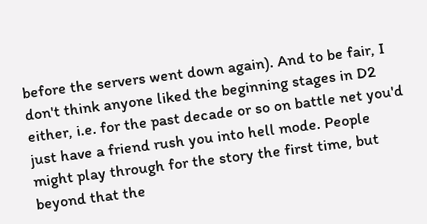before the servers went down again). And to be fair, I don't think anyone liked the beginning stages in D2 either, i.e. for the past decade or so on battle net you'd just have a friend rush you into hell mode. People might play through for the story the first time, but beyond that the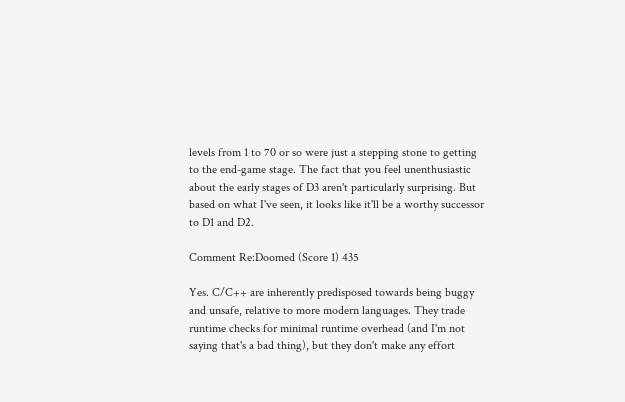levels from 1 to 70 or so were just a stepping stone to getting to the end-game stage. The fact that you feel unenthusiastic about the early stages of D3 aren't particularly surprising. But based on what I've seen, it looks like it'll be a worthy successor to D1 and D2.

Comment Re:Doomed (Score 1) 435

Yes. C/C++ are inherently predisposed towards being buggy and unsafe, relative to more modern languages. They trade runtime checks for minimal runtime overhead (and I'm not saying that's a bad thing), but they don't make any effort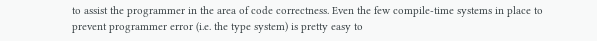to assist the programmer in the area of code correctness. Even the few compile-time systems in place to prevent programmer error (i.e. the type system) is pretty easy to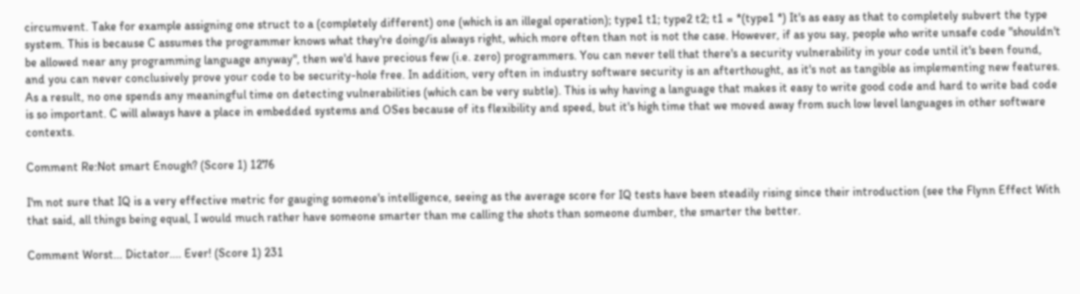circumvent. Take for example assigning one struct to a (completely different) one (which is an illegal operation); type1 t1; type2 t2; t1 = *(type1 *) It's as easy as that to completely subvert the type system. This is because C assumes the programmer knows what they're doing/is always right, which more often than not is not the case. However, if as you say, people who write unsafe code "shouldn't be allowed near any programming language anyway", then we'd have precious few (i.e. zero) programmers. You can never tell that there's a security vulnerability in your code until it's been found, and you can never conclusively prove your code to be security-hole free. In addition, very often in industry software security is an afterthought, as it's not as tangible as implementing new features. As a result, no one spends any meaningful time on detecting vulnerabilities (which can be very subtle). This is why having a language that makes it easy to write good code and hard to write bad code is so important. C will always have a place in embedded systems and OSes because of its flexibility and speed, but it's high time that we moved away from such low level languages in other software contexts.

Comment Re:Not smart Enough? (Score 1) 1276

I'm not sure that IQ is a very effective metric for gauging someone's intelligence, seeing as the average score for IQ tests have been steadily rising since their introduction (see the Flynn Effect With that said, all things being equal, I would much rather have someone smarter than me calling the shots than someone dumber, the smarter the better.

Comment Worst... Dictator.... Ever! (Score 1) 231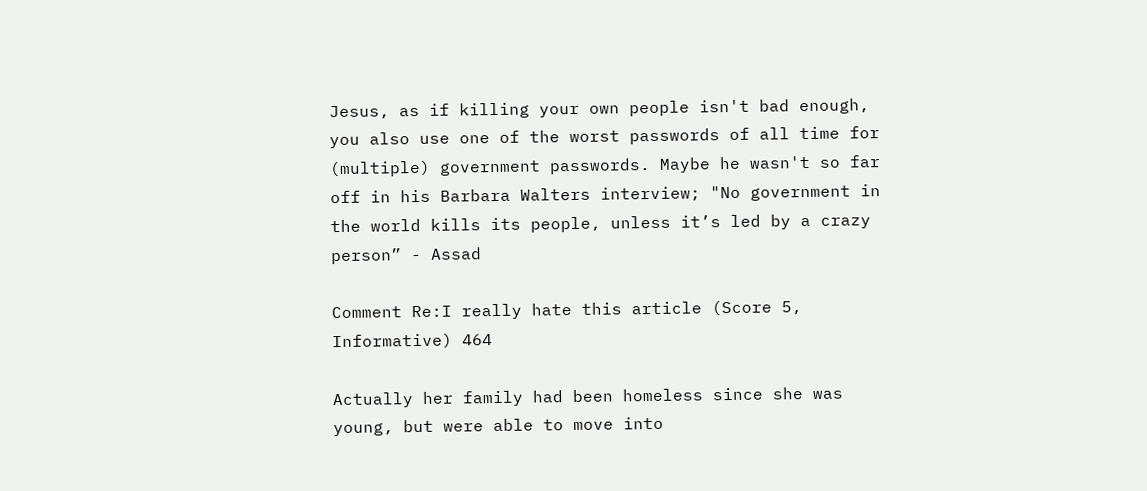Jesus, as if killing your own people isn't bad enough, you also use one of the worst passwords of all time for (multiple) government passwords. Maybe he wasn't so far off in his Barbara Walters interview; "No government in the world kills its people, unless it’s led by a crazy person” - Assad

Comment Re:I really hate this article (Score 5, Informative) 464

Actually her family had been homeless since she was young, but were able to move into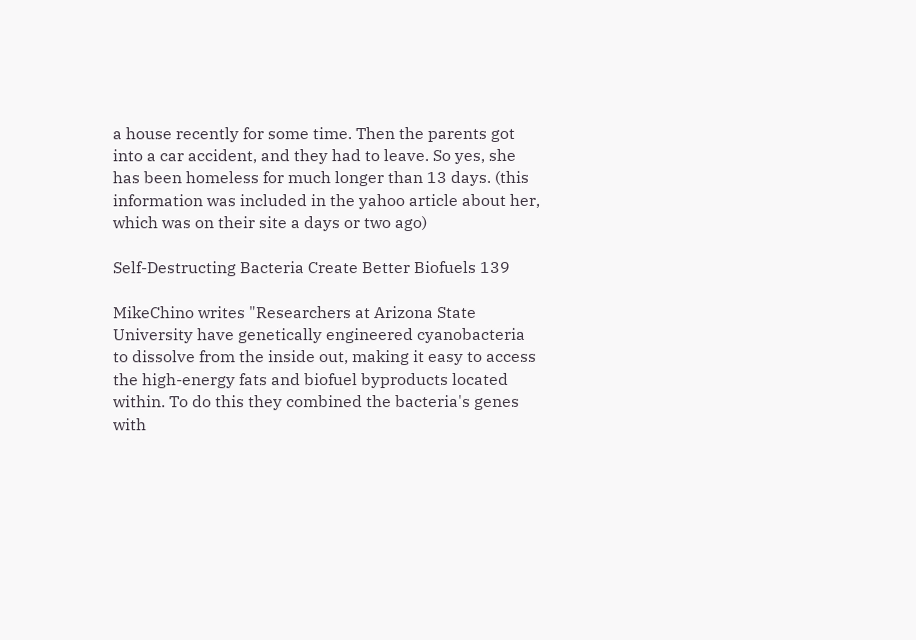a house recently for some time. Then the parents got into a car accident, and they had to leave. So yes, she has been homeless for much longer than 13 days. (this information was included in the yahoo article about her, which was on their site a days or two ago)

Self-Destructing Bacteria Create Better Biofuels 139

MikeChino writes "Researchers at Arizona State University have genetically engineered cyanobacteria to dissolve from the inside out, making it easy to access the high-energy fats and biofuel byproducts located within. To do this they combined the bacteria's genes with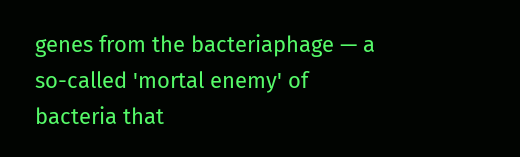genes from the bacteriaphage — a so-called 'mortal enemy' of bacteria that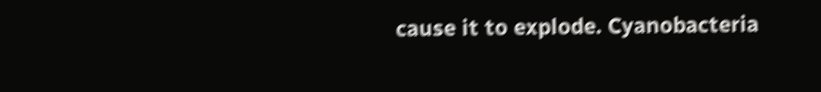cause it to explode. Cyanobacteria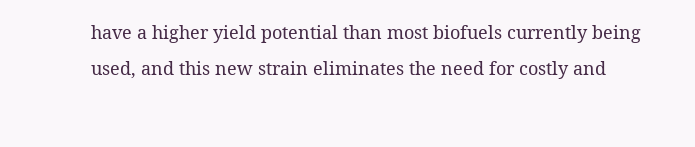have a higher yield potential than most biofuels currently being used, and this new strain eliminates the need for costly and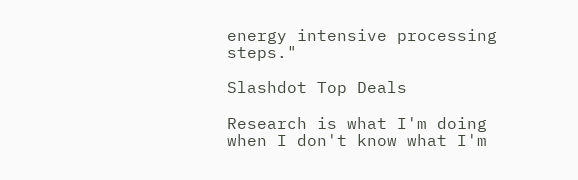energy intensive processing steps."

Slashdot Top Deals

Research is what I'm doing when I don't know what I'm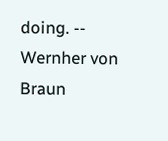doing. -- Wernher von Braun